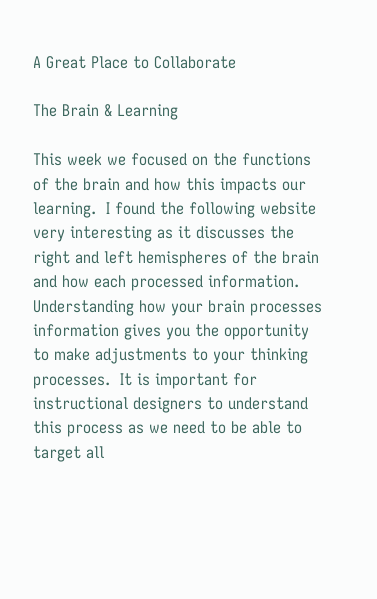A Great Place to Collaborate

The Brain & Learning

This week we focused on the functions of the brain and how this impacts our learning.  I found the following website very interesting as it discusses the right and left hemispheres of the brain and how each processed information.  Understanding how your brain processes information gives you the opportunity to make adjustments to your thinking processes.  It is important for instructional designers to understand this process as we need to be able to target all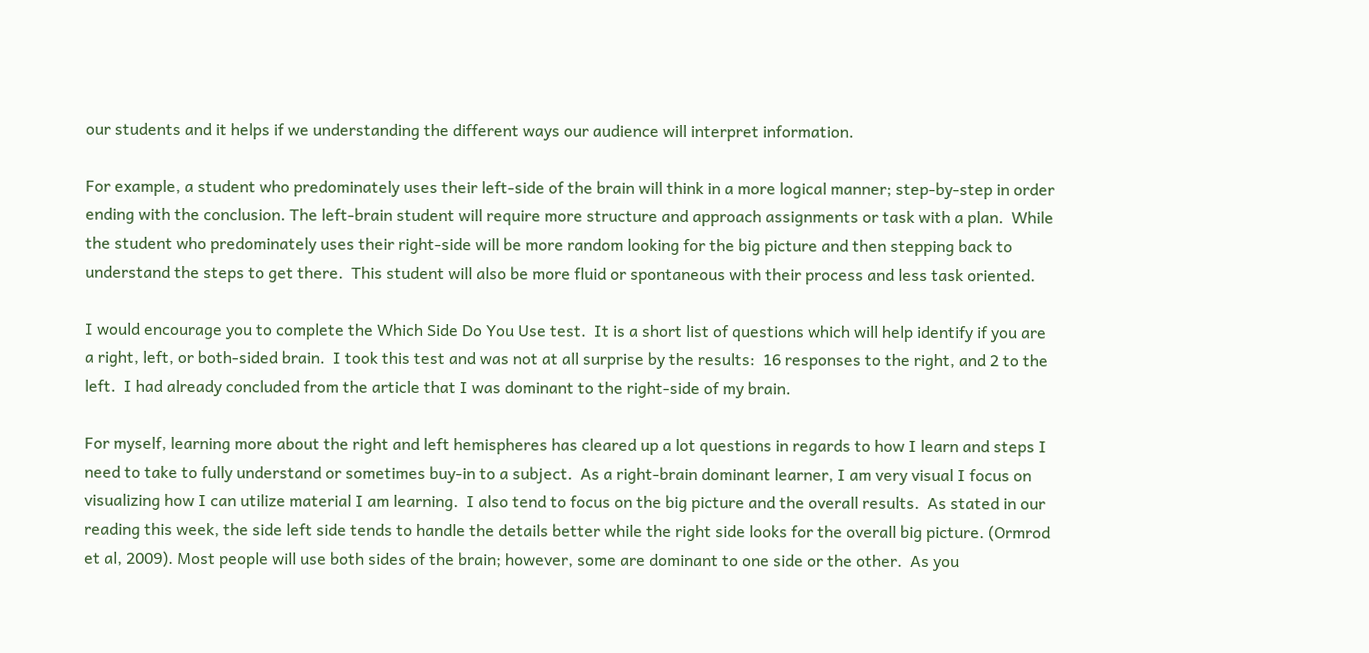our students and it helps if we understanding the different ways our audience will interpret information.

For example, a student who predominately uses their left-side of the brain will think in a more logical manner; step-by-step in order ending with the conclusion. The left-brain student will require more structure and approach assignments or task with a plan.  While the student who predominately uses their right-side will be more random looking for the big picture and then stepping back to understand the steps to get there.  This student will also be more fluid or spontaneous with their process and less task oriented.

I would encourage you to complete the Which Side Do You Use test.  It is a short list of questions which will help identify if you are a right, left, or both-sided brain.  I took this test and was not at all surprise by the results:  16 responses to the right, and 2 to the left.  I had already concluded from the article that I was dominant to the right-side of my brain.

For myself, learning more about the right and left hemispheres has cleared up a lot questions in regards to how I learn and steps I need to take to fully understand or sometimes buy-in to a subject.  As a right-brain dominant learner, I am very visual I focus on visualizing how I can utilize material I am learning.  I also tend to focus on the big picture and the overall results.  As stated in our reading this week, the side left side tends to handle the details better while the right side looks for the overall big picture. (Ormrod et al, 2009). Most people will use both sides of the brain; however, some are dominant to one side or the other.  As you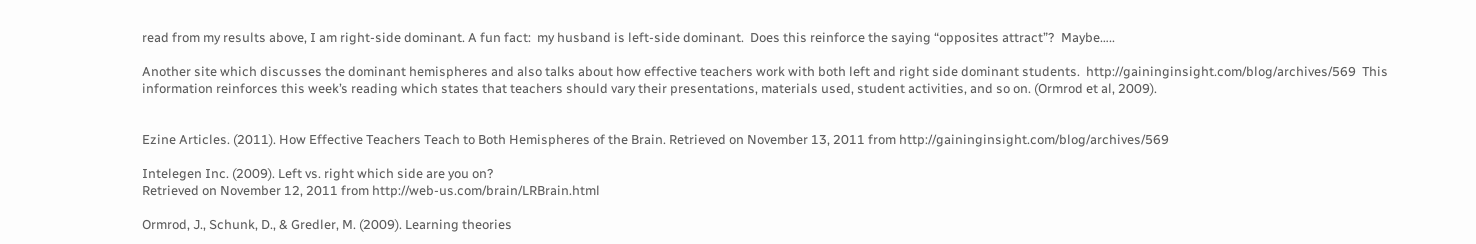read from my results above, I am right-side dominant. A fun fact:  my husband is left-side dominant.  Does this reinforce the saying “opposites attract”?  Maybe…..

Another site which discusses the dominant hemispheres and also talks about how effective teachers work with both left and right side dominant students.  http://gaininginsight.com/blog/archives/569  This information reinforces this week’s reading which states that teachers should vary their presentations, materials used, student activities, and so on. (Ormrod et al, 2009).


Ezine Articles. (2011). How Effective Teachers Teach to Both Hemispheres of the Brain. Retrieved on November 13, 2011 from http://gaininginsight.com/blog/archives/569

Intelegen Inc. (2009). Left vs. right which side are you on?
Retrieved on November 12, 2011 from http://web-us.com/brain/LRBrain.html

Ormrod, J., Schunk, D., & Gredler, M. (2009). Learning theories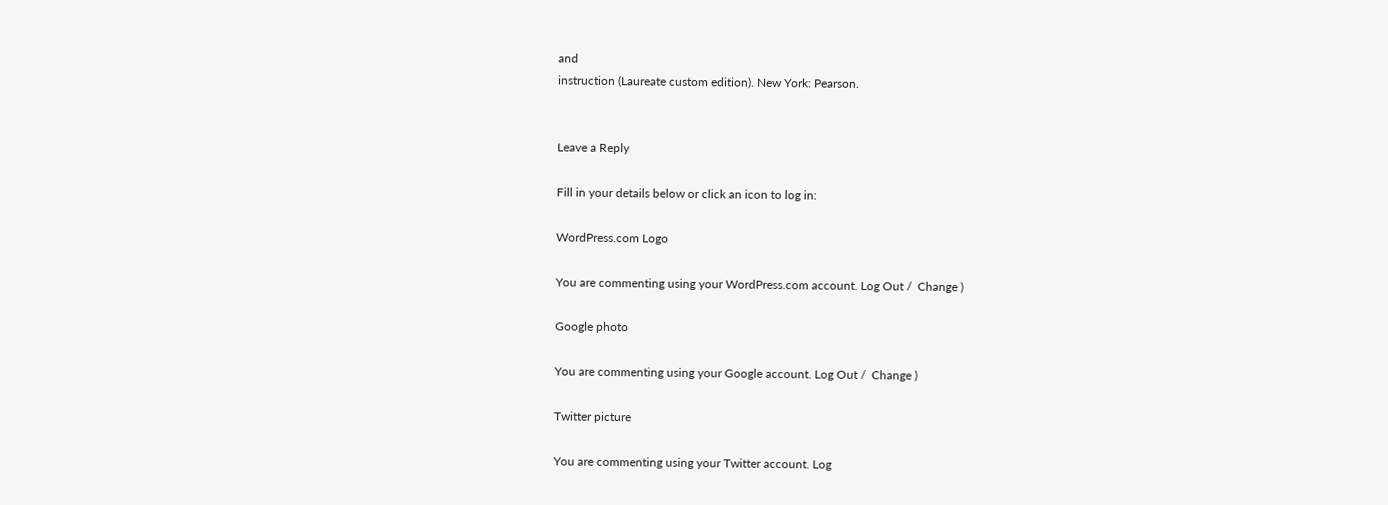and
instruction (Laureate custom edition). New York: Pearson.


Leave a Reply

Fill in your details below or click an icon to log in:

WordPress.com Logo

You are commenting using your WordPress.com account. Log Out /  Change )

Google photo

You are commenting using your Google account. Log Out /  Change )

Twitter picture

You are commenting using your Twitter account. Log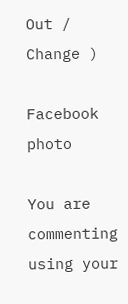Out /  Change )

Facebook photo

You are commenting using your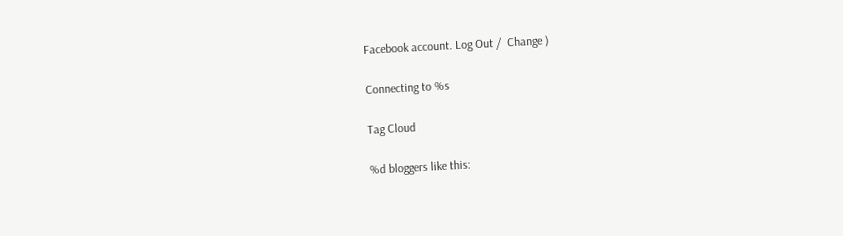Facebook account. Log Out /  Change )

Connecting to %s

Tag Cloud

%d bloggers like this: